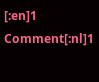[:en]1 Comment[:nl]1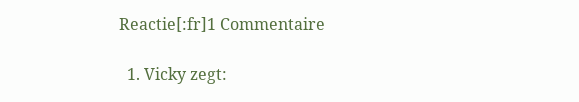Reactie[:fr]1 Commentaire

  1. Vicky zegt: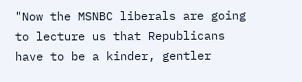"Now the MSNBC liberals are going to lecture us that Republicans have to be a kinder, gentler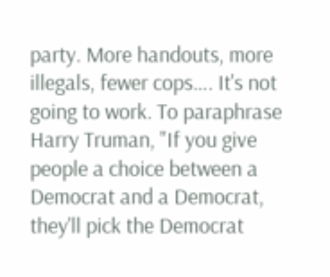party. More handouts, more illegals, fewer cops…. It's not going to work. To paraphrase Harry Truman, "If you give people a choice between a Democrat and a Democrat, they'll pick the Democrat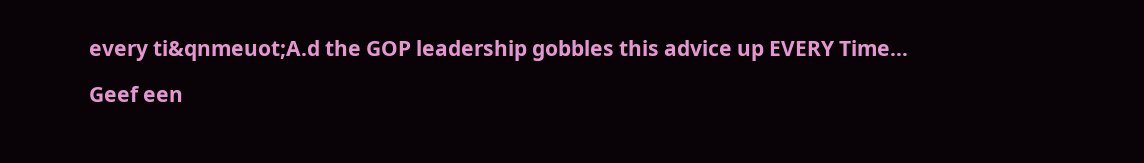every ti&qnmeuot;A.d the GOP leadership gobbles this advice up EVERY Time…

Geef een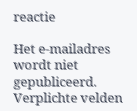reactie

Het e-mailadres wordt niet gepubliceerd. Verplichte velden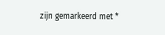zijn gemarkeerd met *